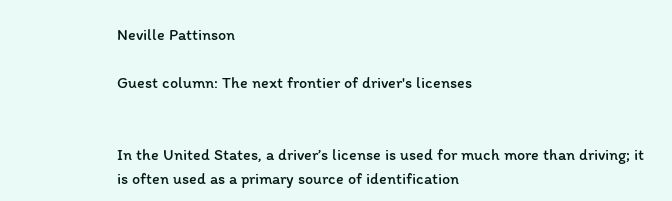Neville Pattinson

Guest column: The next frontier of driver's licenses


In the United States, a driver’s license is used for much more than driving; it is often used as a primary source of identification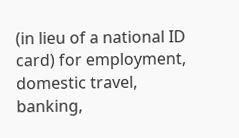(in lieu of a national ID card) for employment, domestic travel, banking,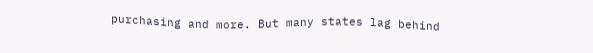purchasing and more. But many states lag behind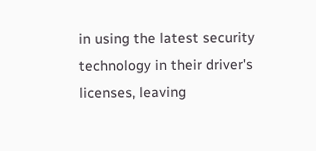in using the latest security technology in their driver's licenses, leaving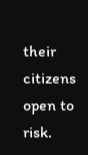their citizens open to risk.